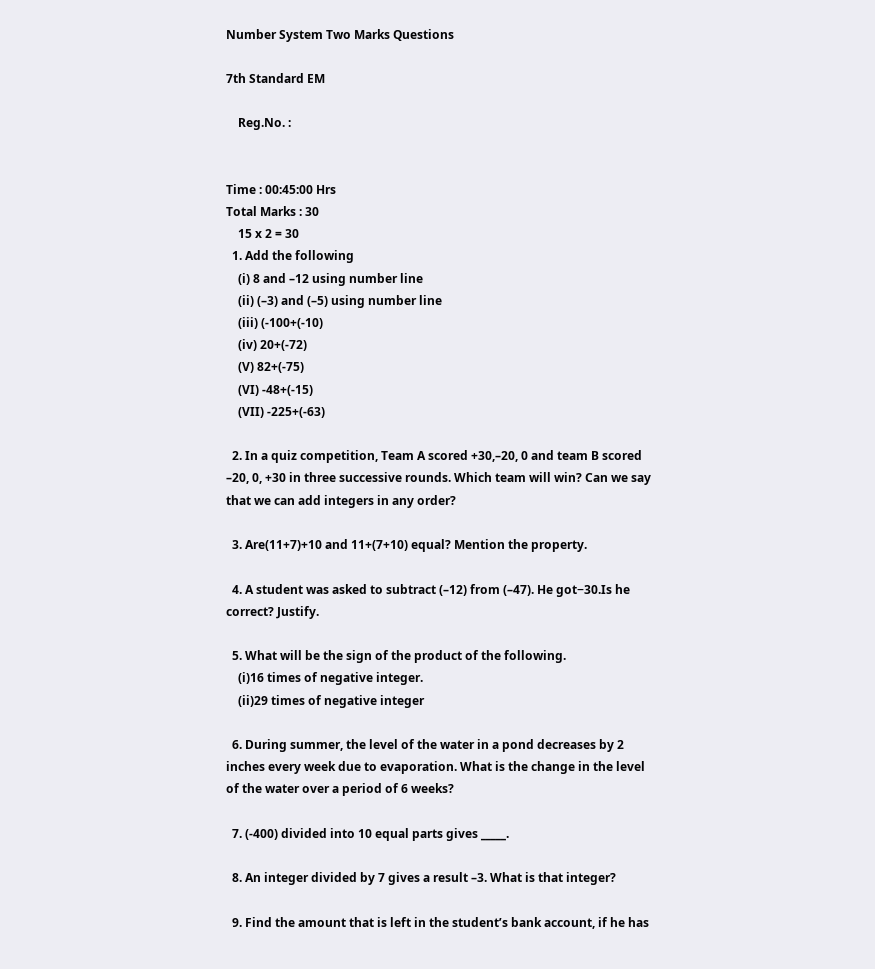Number System Two Marks Questions

7th Standard EM

    Reg.No. :


Time : 00:45:00 Hrs
Total Marks : 30
    15 x 2 = 30
  1. Add the following
    (i) 8 and –12 using number line
    (ii) (–3) and (–5) using number line
    (iii) (-100+(-10)
    (iv) 20+(-72)
    (V) 82+(-75)
    (VI) -48+(-15)
    (VII) -225+(-63)

  2. In a quiz competition, Team A scored +30,–20, 0 and team B scored –20, 0, +30 in three successive rounds. Which team will win? Can we say that we can add integers in any order?

  3. Are(11+7)+10 and 11+(7+10) equal? Mention the property.

  4. A student was asked to subtract (–12) from (–47). He got−30.Is he correct? Justify.

  5. What will be the sign of the product of the following.
    (i)16 times of negative integer.
    (ii)29 times of negative integer

  6. During summer, the level of the water in a pond decreases by 2 inches every week due to evaporation. What is the change in the level of the water over a period of 6 weeks?

  7. (-400) divided into 10 equal parts gives _____.

  8. An integer divided by 7 gives a result –3. What is that integer?

  9. Find the amount that is left in the student’s bank account, if he has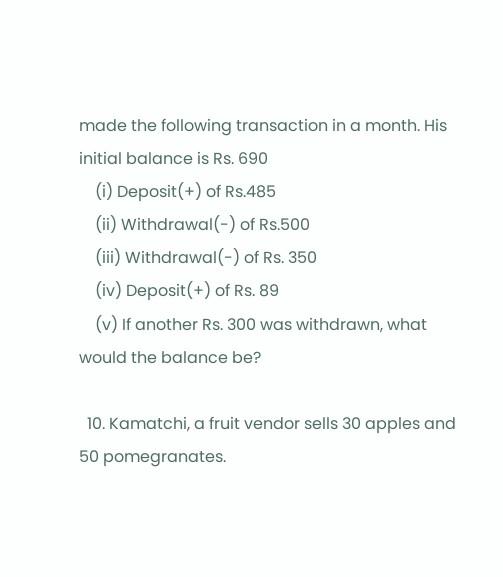made the following transaction in a month. His initial balance is Rs. 690
    (i) Deposit(+) of Rs.485
    (ii) Withdrawal(-) of Rs.500
    (iii) Withdrawal(-) of Rs. 350
    (iv) Deposit(+) of Rs. 89
    (v) If another Rs. 300 was withdrawn, what would the balance be?

  10. Kamatchi, a fruit vendor sells 30 apples and 50 pomegranates.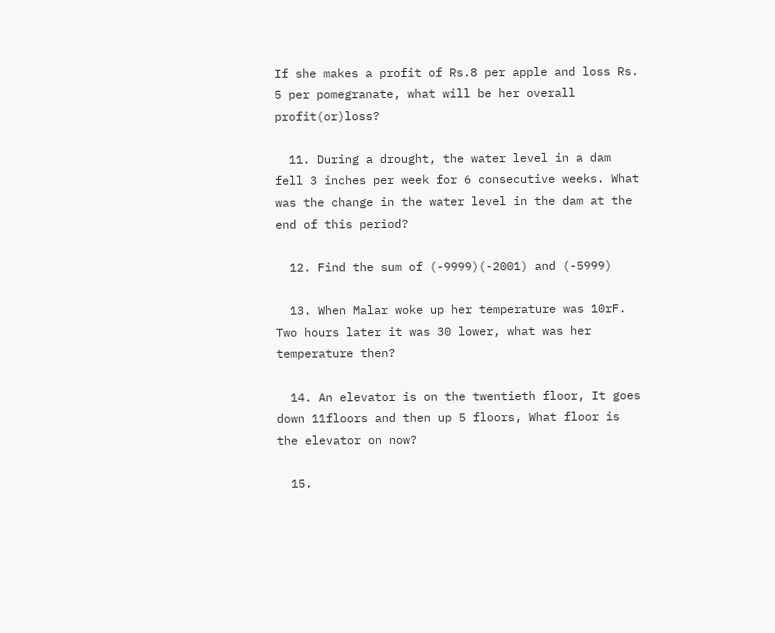If she makes a profit of Rs.8 per apple and loss Rs. 5 per pomegranate, what will be her overall profit(or)loss?

  11. During a drought, the water level in a dam fell 3 inches per week for 6 consecutive weeks. What was the change in the water level in the dam at the end of this period?

  12. Find the sum of (-9999)(-2001) and (-5999)

  13. When Malar woke up her temperature was 10rF. Two hours later it was 30 lower, what was her temperature then?

  14. An elevator is on the twentieth floor, It goes down 11floors and then up 5 floors, What floor is the elevator on now?

  15.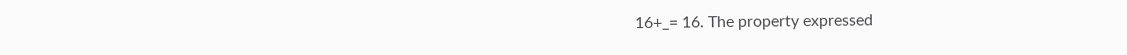16+_= 16. The property expressed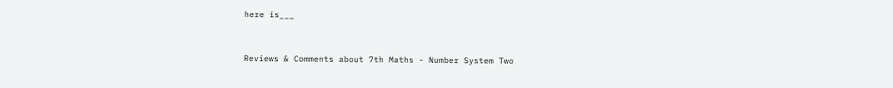here is___


Reviews & Comments about 7th Maths - Number System Two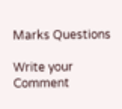Marks Questions

Write your Comment